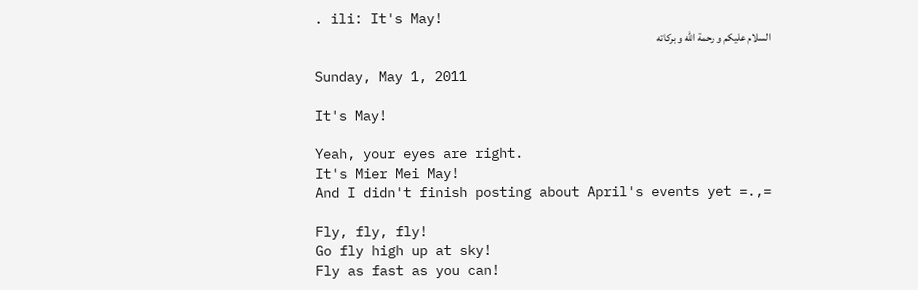. ili: It's May!
السلام عليكم و رحمة الله و بركاته

Sunday, May 1, 2011

It's May!

Yeah, your eyes are right.
It's Mier Mei May!
And I didn't finish posting about April's events yet =.,=

Fly, fly, fly!
Go fly high up at sky!
Fly as fast as you can!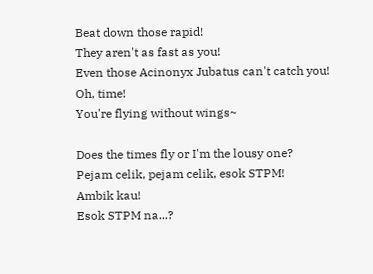Beat down those rapid!
They aren't as fast as you!
Even those Acinonyx Jubatus can't catch you!
Oh, time!
You're flying without wings~

Does the times fly or I'm the lousy one?
Pejam celik, pejam celik, esok STPM!
Ambik kau!
Esok STPM na...?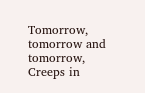Tomorrow, tomorrow and tomorrow,
Creeps in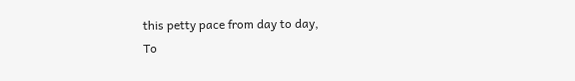this petty pace from day to day,
To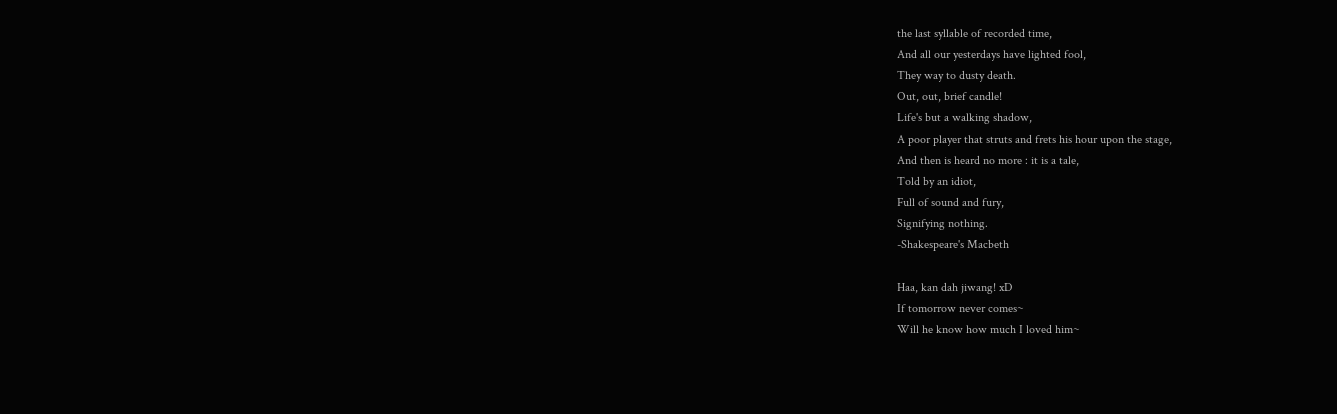the last syllable of recorded time,
And all our yesterdays have lighted fool,
They way to dusty death.
Out, out, brief candle!
Life's but a walking shadow,
A poor player that struts and frets his hour upon the stage,
And then is heard no more : it is a tale,
Told by an idiot,
Full of sound and fury,
Signifying nothing.
-Shakespeare's Macbeth

Haa, kan dah jiwang! xD
If tomorrow never comes~
Will he know how much I loved him~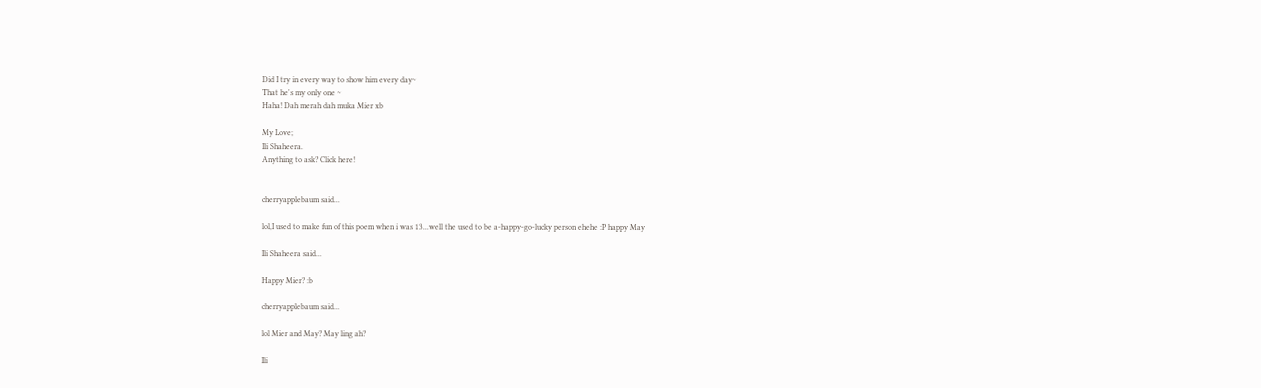Did I try in every way to show him every day~
That he's my only one ~
Haha! Dah merah dah muka Mier xb

My Love;
Ili Shaheera.
Anything to ask? Click here!


cherryapplebaum said...

lol,I used to make fun of this poem when i was 13...well the used to be a-happy-go-lucky person ehehe :P happy May

Ili Shaheera said...

Happy Mier? :b

cherryapplebaum said...

lol Mier and May? May ling ah?

Ili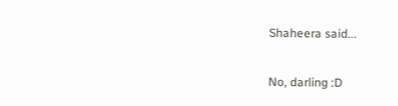Shaheera said...

No, darling :D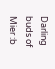Darling buds of Mier :b